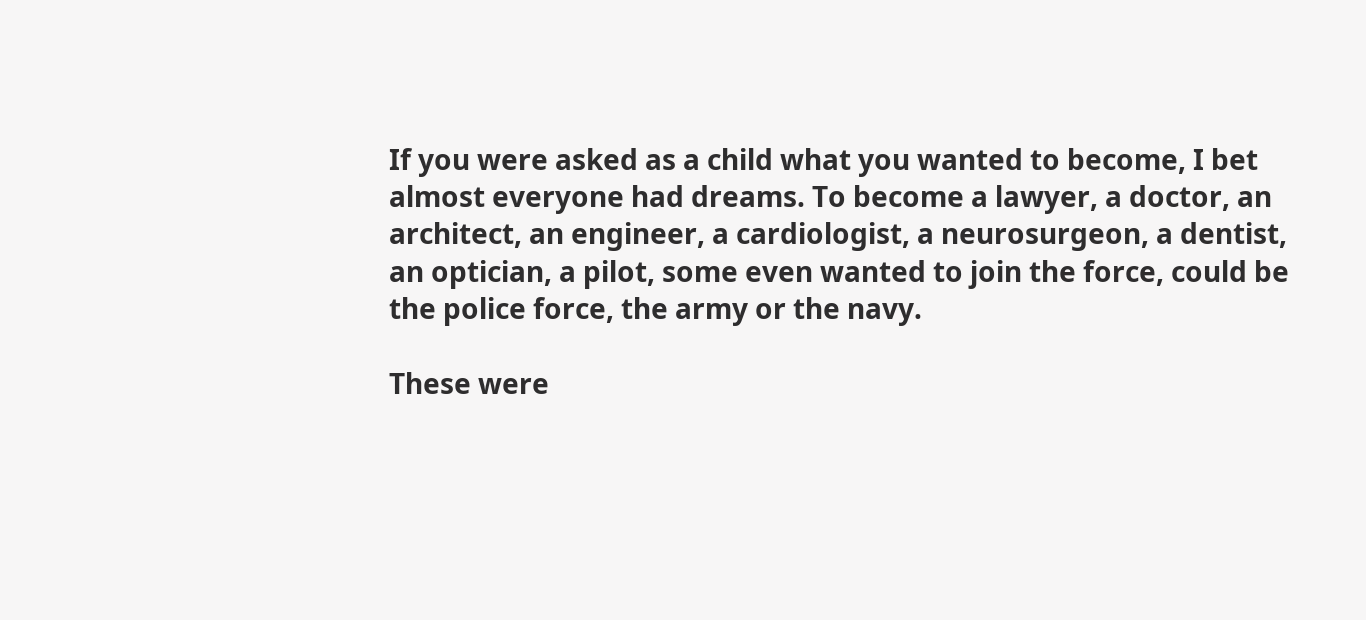If you were asked as a child what you wanted to become, I bet almost everyone had dreams. To become a lawyer, a doctor, an architect, an engineer, a cardiologist, a neurosurgeon, a dentist, an optician, a pilot, some even wanted to join the force, could be the police force, the army or the navy.

These were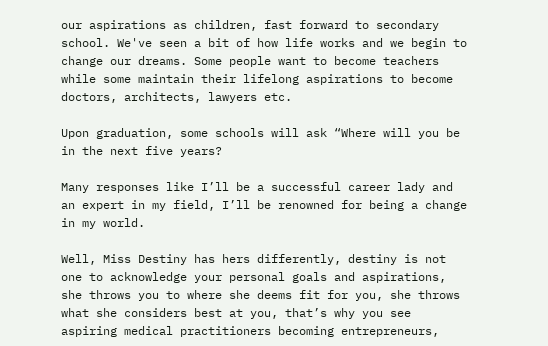our aspirations as children, fast forward to secondary school. We've seen a bit of how life works and we begin to change our dreams. Some people want to become teachers while some maintain their lifelong aspirations to become doctors, architects, lawyers etc.

Upon graduation, some schools will ask “Where will you be in the next five years?

Many responses like I’ll be a successful career lady and an expert in my field, I’ll be renowned for being a change in my world.

Well, Miss Destiny has hers differently, destiny is not one to acknowledge your personal goals and aspirations, she throws you to where she deems fit for you, she throws what she considers best at you, that’s why you see aspiring medical practitioners becoming entrepreneurs,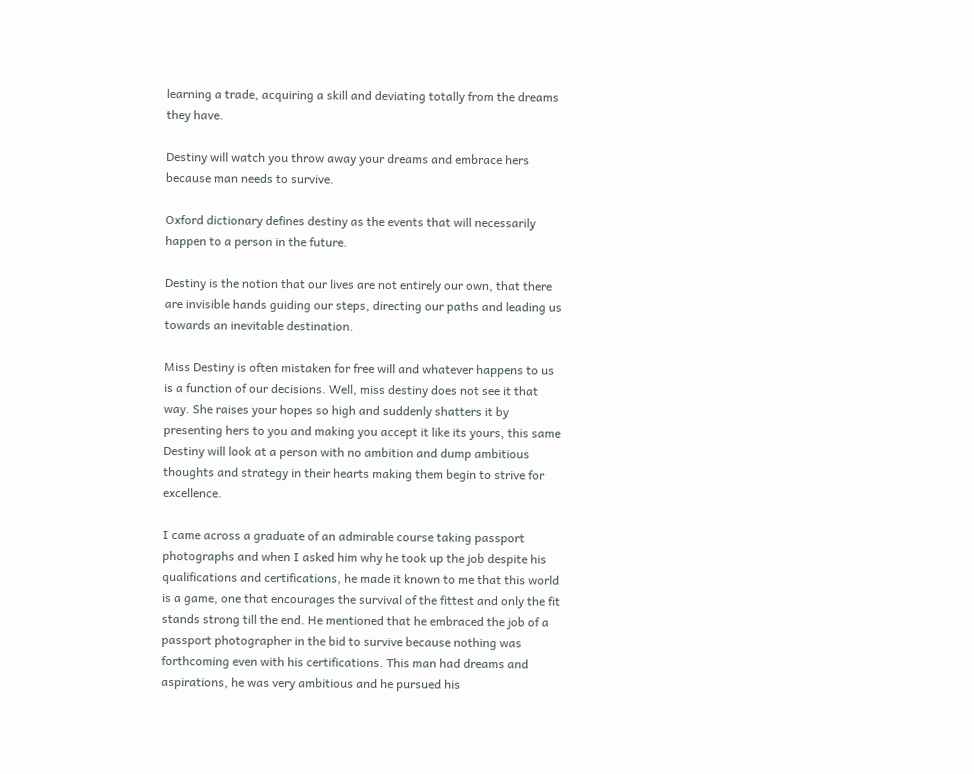learning a trade, acquiring a skill and deviating totally from the dreams they have.

Destiny will watch you throw away your dreams and embrace hers because man needs to survive.

Oxford dictionary defines destiny as the events that will necessarily happen to a person in the future.

Destiny is the notion that our lives are not entirely our own, that there are invisible hands guiding our steps, directing our paths and leading us towards an inevitable destination.

Miss Destiny is often mistaken for free will and whatever happens to us is a function of our decisions. Well, miss destiny does not see it that way. She raises your hopes so high and suddenly shatters it by presenting hers to you and making you accept it like its yours, this same Destiny will look at a person with no ambition and dump ambitious thoughts and strategy in their hearts making them begin to strive for excellence.

I came across a graduate of an admirable course taking passport photographs and when I asked him why he took up the job despite his qualifications and certifications, he made it known to me that this world is a game, one that encourages the survival of the fittest and only the fit stands strong till the end. He mentioned that he embraced the job of a passport photographer in the bid to survive because nothing was forthcoming even with his certifications. This man had dreams and aspirations, he was very ambitious and he pursued his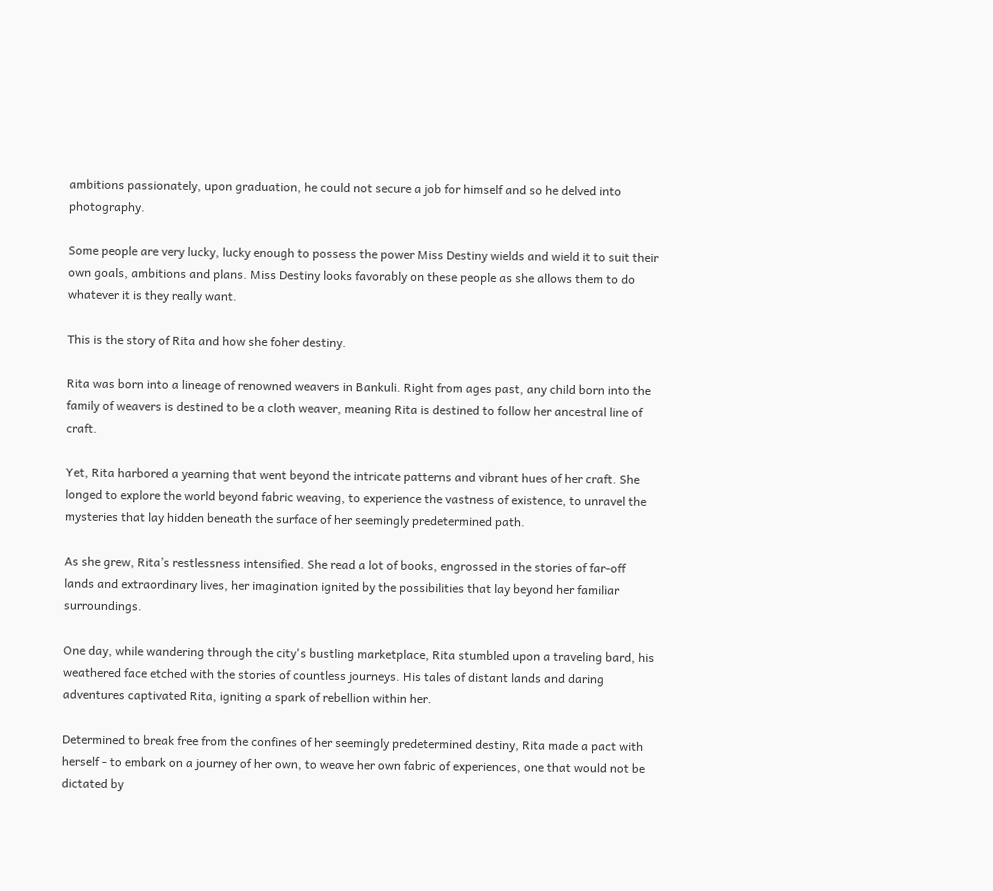ambitions passionately, upon graduation, he could not secure a job for himself and so he delved into photography.

Some people are very lucky, lucky enough to possess the power Miss Destiny wields and wield it to suit their own goals, ambitions and plans. Miss Destiny looks favorably on these people as she allows them to do whatever it is they really want.

This is the story of Rita and how she foher destiny.

Rita was born into a lineage of renowned weavers in Bankuli. Right from ages past, any child born into the family of weavers is destined to be a cloth weaver, meaning Rita is destined to follow her ancestral line of craft.

Yet, Rita harbored a yearning that went beyond the intricate patterns and vibrant hues of her craft. She longed to explore the world beyond fabric weaving, to experience the vastness of existence, to unravel the mysteries that lay hidden beneath the surface of her seemingly predetermined path.

As she grew, Rita’s restlessness intensified. She read a lot of books, engrossed in the stories of far-off lands and extraordinary lives, her imagination ignited by the possibilities that lay beyond her familiar surroundings.

One day, while wandering through the city's bustling marketplace, Rita stumbled upon a traveling bard, his weathered face etched with the stories of countless journeys. His tales of distant lands and daring adventures captivated Rita, igniting a spark of rebellion within her.

Determined to break free from the confines of her seemingly predetermined destiny, Rita made a pact with herself - to embark on a journey of her own, to weave her own fabric of experiences, one that would not be dictated by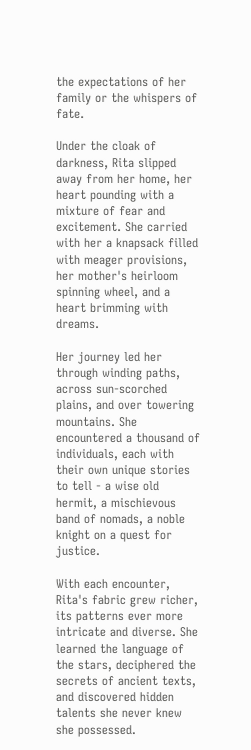the expectations of her family or the whispers of fate.

Under the cloak of darkness, Rita slipped away from her home, her heart pounding with a mixture of fear and excitement. She carried with her a knapsack filled with meager provisions, her mother's heirloom spinning wheel, and a heart brimming with dreams.

Her journey led her through winding paths, across sun-scorched plains, and over towering mountains. She encountered a thousand of individuals, each with their own unique stories to tell - a wise old hermit, a mischievous band of nomads, a noble knight on a quest for justice.

With each encounter, Rita's fabric grew richer, its patterns ever more intricate and diverse. She learned the language of the stars, deciphered the secrets of ancient texts, and discovered hidden talents she never knew she possessed.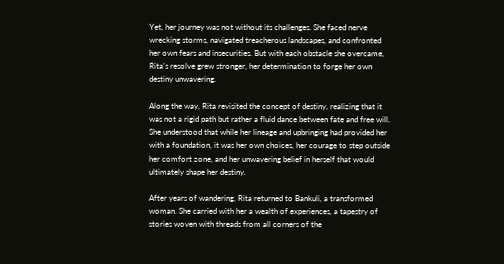Yet, her journey was not without its challenges. She faced nerve wrecking storms, navigated treacherous landscapes, and confronted her own fears and insecurities. But with each obstacle she overcame, Rita's resolve grew stronger, her determination to forge her own destiny unwavering.

Along the way, Rita revisited the concept of destiny, realizing that it was not a rigid path but rather a fluid dance between fate and free will. She understood that while her lineage and upbringing had provided her with a foundation, it was her own choices, her courage to step outside her comfort zone, and her unwavering belief in herself that would ultimately shape her destiny.

After years of wandering, Rita returned to Bankuli, a transformed woman. She carried with her a wealth of experiences, a tapestry of stories woven with threads from all corners of the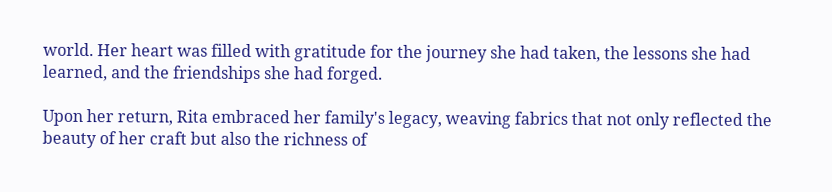world. Her heart was filled with gratitude for the journey she had taken, the lessons she had learned, and the friendships she had forged.

Upon her return, Rita embraced her family's legacy, weaving fabrics that not only reflected the beauty of her craft but also the richness of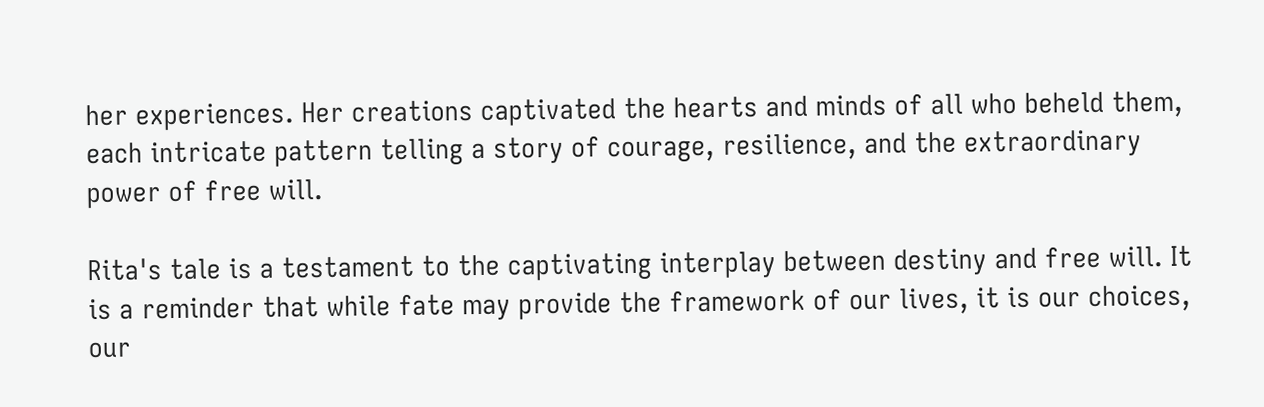her experiences. Her creations captivated the hearts and minds of all who beheld them, each intricate pattern telling a story of courage, resilience, and the extraordinary power of free will.

Rita's tale is a testament to the captivating interplay between destiny and free will. It is a reminder that while fate may provide the framework of our lives, it is our choices, our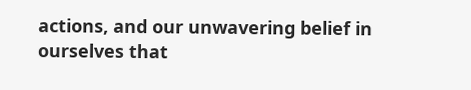actions, and our unwavering belief in ourselves that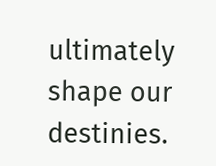ultimately shape our destinies.